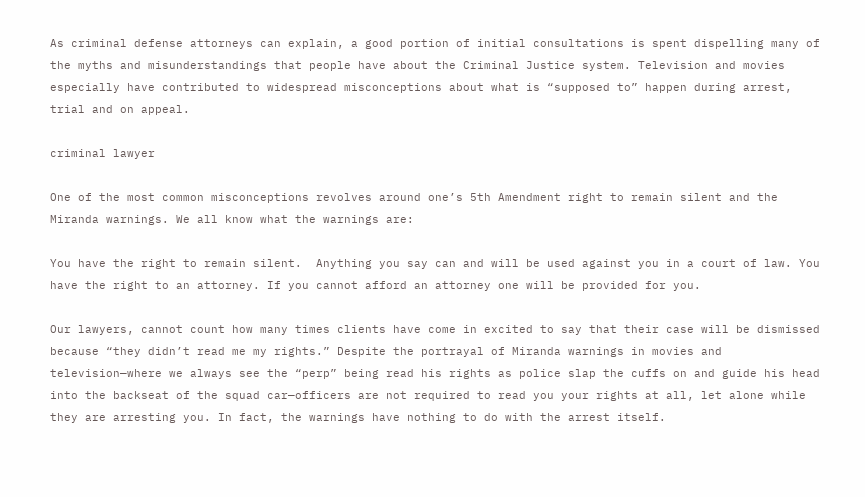As criminal defense attorneys can explain, a good portion of initial consultations is spent dispelling many of the myths and misunderstandings that people have about the Criminal Justice system. Television and movies especially have contributed to widespread misconceptions about what is “supposed to” happen during arrest, trial and on appeal.

criminal lawyer

One of the most common misconceptions revolves around one’s 5th Amendment right to remain silent and the Miranda warnings. We all know what the warnings are:

You have the right to remain silent.  Anything you say can and will be used against you in a court of law. You have the right to an attorney. If you cannot afford an attorney one will be provided for you.

Our lawyers, cannot count how many times clients have come in excited to say that their case will be dismissed because “they didn’t read me my rights.” Despite the portrayal of Miranda warnings in movies and television—where we always see the “perp” being read his rights as police slap the cuffs on and guide his head into the backseat of the squad car—officers are not required to read you your rights at all, let alone while they are arresting you. In fact, the warnings have nothing to do with the arrest itself.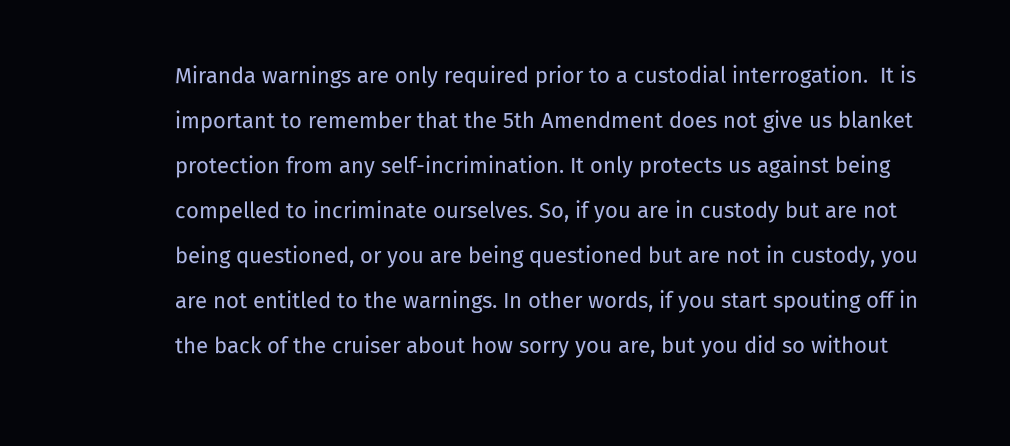Miranda warnings are only required prior to a custodial interrogation.  It is important to remember that the 5th Amendment does not give us blanket protection from any self-incrimination. It only protects us against being compelled to incriminate ourselves. So, if you are in custody but are not being questioned, or you are being questioned but are not in custody, you are not entitled to the warnings. In other words, if you start spouting off in the back of the cruiser about how sorry you are, but you did so without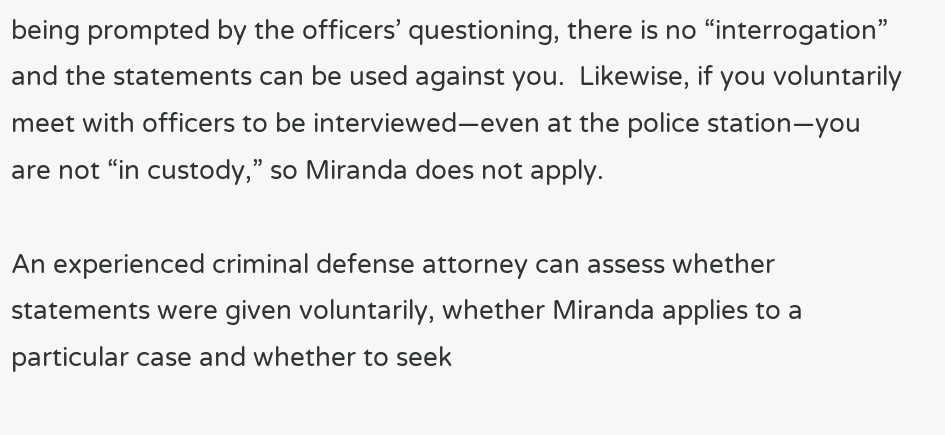being prompted by the officers’ questioning, there is no “interrogation” and the statements can be used against you.  Likewise, if you voluntarily meet with officers to be interviewed—even at the police station—you are not “in custody,” so Miranda does not apply.

An experienced criminal defense attorney can assess whether statements were given voluntarily, whether Miranda applies to a particular case and whether to seek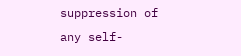suppression of any self-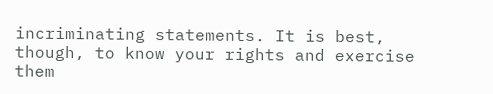incriminating statements. It is best, though, to know your rights and exercise them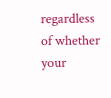regardless of whether your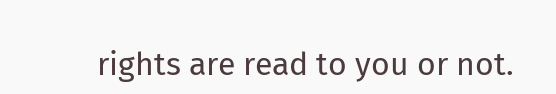rights are read to you or not.